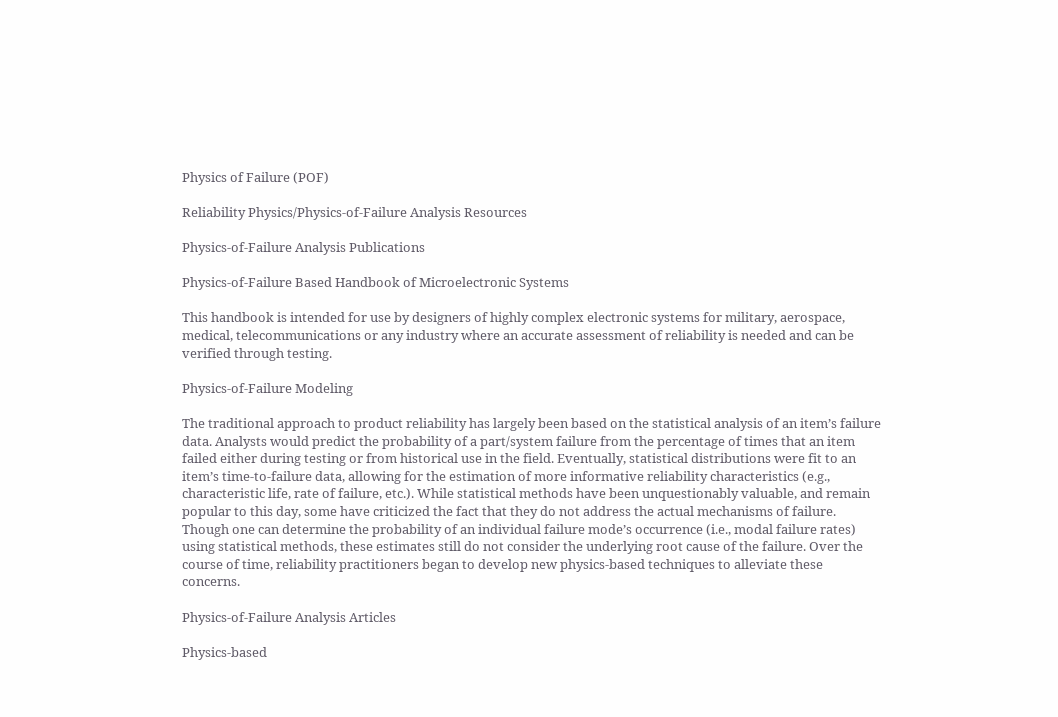Physics of Failure (POF)

Reliability Physics/Physics-of-Failure Analysis Resources

Physics-of-Failure Analysis Publications

Physics-of-Failure Based Handbook of Microelectronic Systems

This handbook is intended for use by designers of highly complex electronic systems for military, aerospace, medical, telecommunications or any industry where an accurate assessment of reliability is needed and can be verified through testing.

Physics-of-Failure Modeling

The traditional approach to product reliability has largely been based on the statistical analysis of an item’s failure data. Analysts would predict the probability of a part/system failure from the percentage of times that an item failed either during testing or from historical use in the field. Eventually, statistical distributions were fit to an item’s time-to-failure data, allowing for the estimation of more informative reliability characteristics (e.g., characteristic life, rate of failure, etc.). While statistical methods have been unquestionably valuable, and remain popular to this day, some have criticized the fact that they do not address the actual mechanisms of failure. Though one can determine the probability of an individual failure mode’s occurrence (i.e., modal failure rates) using statistical methods, these estimates still do not consider the underlying root cause of the failure. Over the course of time, reliability practitioners began to develop new physics-based techniques to alleviate these concerns.

Physics-of-Failure Analysis Articles

Physics-based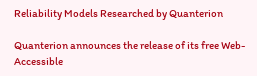Reliability Models Researched by Quanterion

Quanterion announces the release of its free Web-Accessible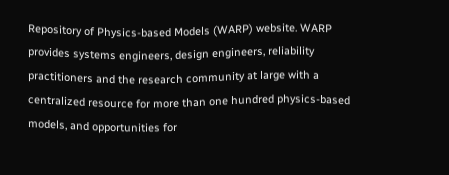Repository of Physics-based Models (WARP) website. WARP provides systems engineers, design engineers, reliability practitioners and the research community at large with a centralized resource for more than one hundred physics-based models, and opportunities for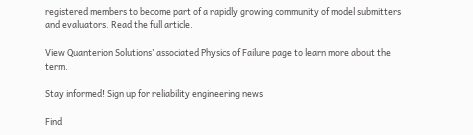registered members to become part of a rapidly growing community of model submitters and evaluators. Read the full article.

View Quanterion Solutions’ associated Physics of Failure page to learn more about the term.

Stay informed! Sign up for reliability engineering news

Find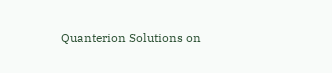Quanterion Solutions on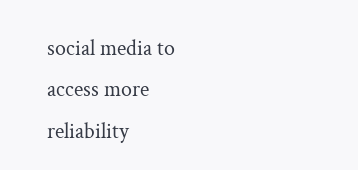social media to access more reliability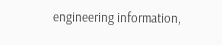engineering information,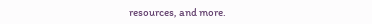resources, and more.